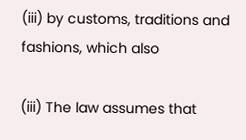(iii) by customs, traditions and fashions, which also

(iii) The law assumes that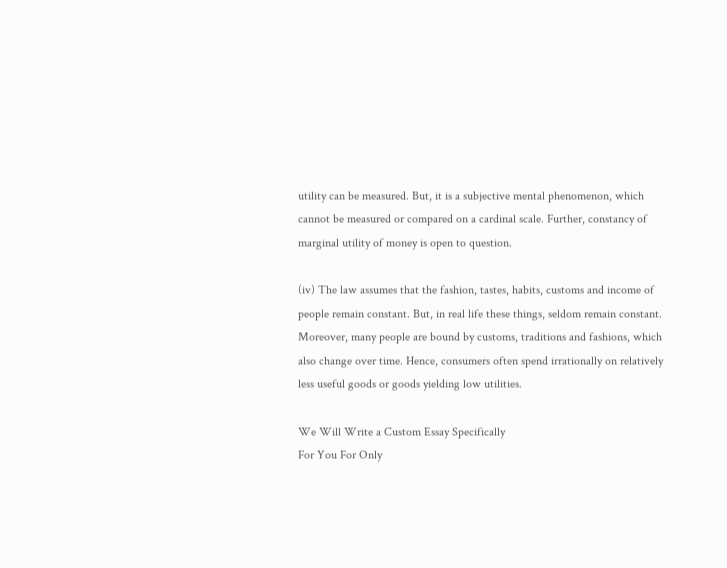utility can be measured. But, it is a subjective mental phenomenon, which cannot be measured or compared on a cardinal scale. Further, constancy of marginal utility of money is open to question.

(iv) The law assumes that the fashion, tastes, habits, customs and income of people remain constant. But, in real life these things, seldom remain constant. Moreover, many people are bound by customs, traditions and fashions, which also change over time. Hence, consumers often spend irrationally on relatively less useful goods or goods yielding low utilities.

We Will Write a Custom Essay Specifically
For You For Only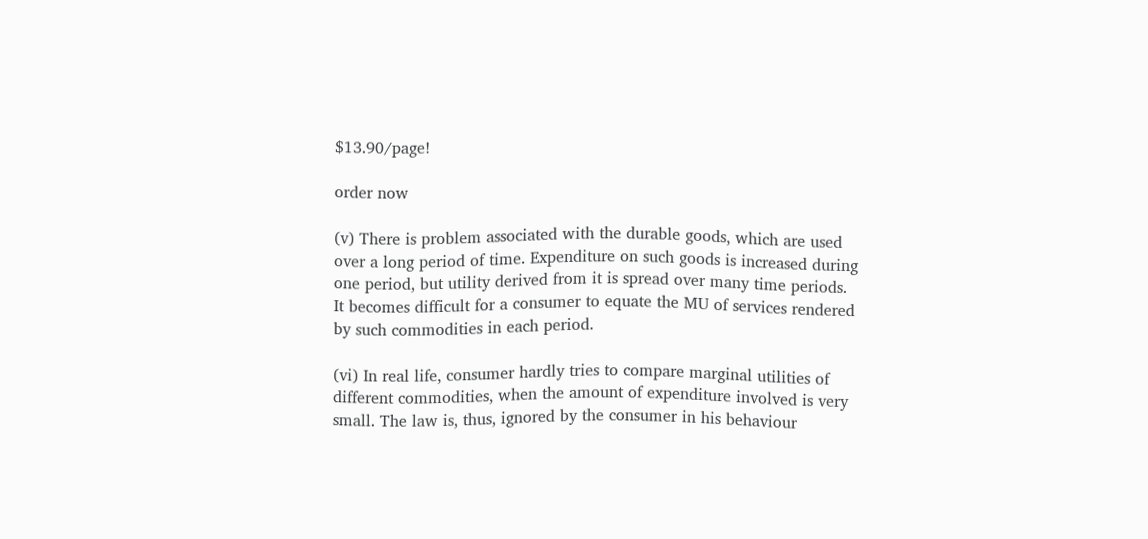$13.90/page!

order now

(v) There is problem associated with the durable goods, which are used over a long period of time. Expenditure on such goods is increased during one period, but utility derived from it is spread over many time periods. It becomes difficult for a consumer to equate the MU of services rendered by such commodities in each period.

(vi) In real life, consumer hardly tries to compare marginal utilities of different commodities, when the amount of expenditure involved is very small. The law is, thus, ignored by the consumer in his behaviour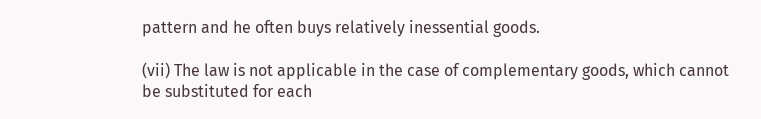pattern and he often buys relatively inessential goods.

(vii) The law is not applicable in the case of complementary goods, which cannot be substituted for each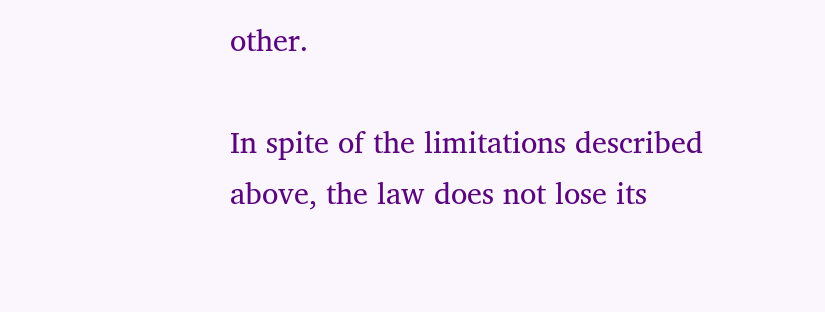other.

In spite of the limitations described above, the law does not lose its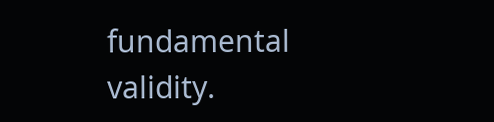fundamental validity.